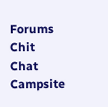Forums Chit Chat Campsite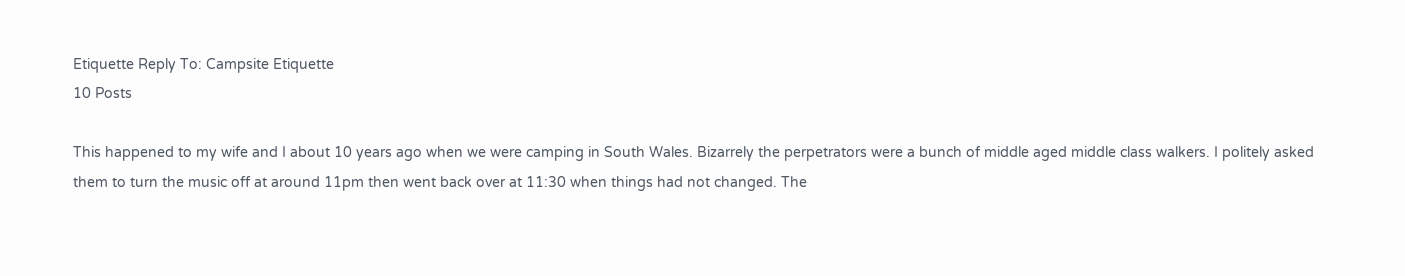Etiquette Reply To: Campsite Etiquette
10 Posts

This happened to my wife and I about 10 years ago when we were camping in South Wales. Bizarrely the perpetrators were a bunch of middle aged middle class walkers. I politely asked them to turn the music off at around 11pm then went back over at 11:30 when things had not changed. The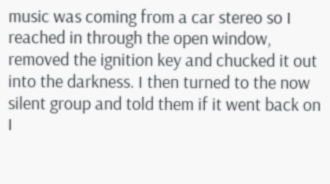music was coming from a car stereo so I reached in through the open window, removed the ignition key and chucked it out into the darkness. I then turned to the now silent group and told them if it went back on I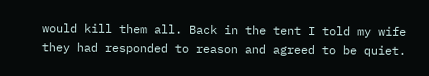would kill them all. Back in the tent I told my wife they had responded to reason and agreed to be quiet.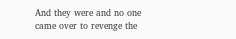And they were and no one came over to revenge the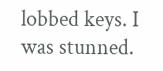lobbed keys. I was stunned.